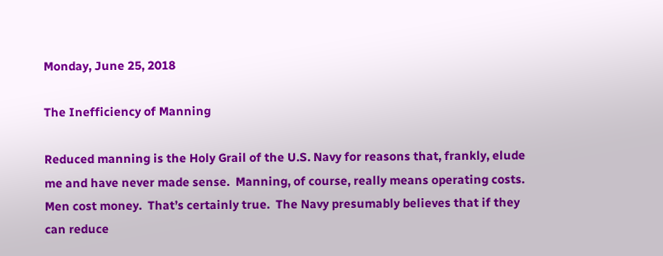Monday, June 25, 2018

The Inefficiency of Manning

Reduced manning is the Holy Grail of the U.S. Navy for reasons that, frankly, elude me and have never made sense.  Manning, of course, really means operating costs.  Men cost money.  That’s certainly true.  The Navy presumably believes that if they can reduce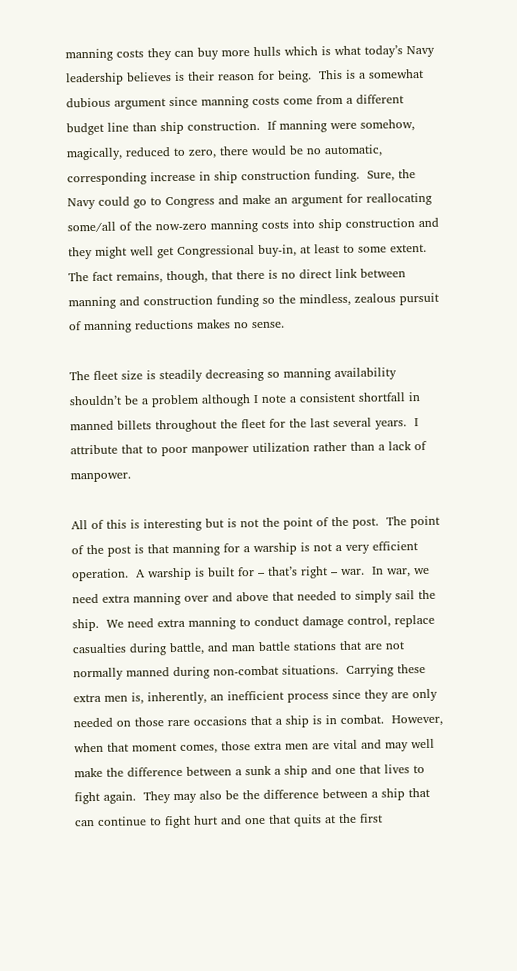manning costs they can buy more hulls which is what today’s Navy leadership believes is their reason for being.  This is a somewhat dubious argument since manning costs come from a different budget line than ship construction.  If manning were somehow, magically, reduced to zero, there would be no automatic, corresponding increase in ship construction funding.  Sure, the Navy could go to Congress and make an argument for reallocating some/all of the now-zero manning costs into ship construction and they might well get Congressional buy-in, at least to some extent.  The fact remains, though, that there is no direct link between manning and construction funding so the mindless, zealous pursuit of manning reductions makes no sense.

The fleet size is steadily decreasing so manning availability shouldn’t be a problem although I note a consistent shortfall in manned billets throughout the fleet for the last several years.  I attribute that to poor manpower utilization rather than a lack of manpower.

All of this is interesting but is not the point of the post.  The point of the post is that manning for a warship is not a very efficient operation.  A warship is built for – that’s right – war.  In war, we need extra manning over and above that needed to simply sail the ship.  We need extra manning to conduct damage control, replace casualties during battle, and man battle stations that are not normally manned during non-combat situations.  Carrying these extra men is, inherently, an inefficient process since they are only needed on those rare occasions that a ship is in combat.  However, when that moment comes, those extra men are vital and may well make the difference between a sunk a ship and one that lives to fight again.  They may also be the difference between a ship that can continue to fight hurt and one that quits at the first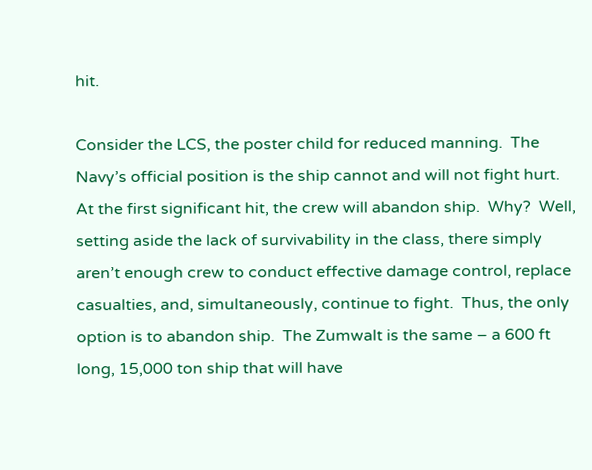hit.

Consider the LCS, the poster child for reduced manning.  The Navy’s official position is the ship cannot and will not fight hurt.  At the first significant hit, the crew will abandon ship.  Why?  Well, setting aside the lack of survivability in the class, there simply aren’t enough crew to conduct effective damage control, replace casualties, and, simultaneously, continue to fight.  Thus, the only option is to abandon ship.  The Zumwalt is the same – a 600 ft long, 15,000 ton ship that will have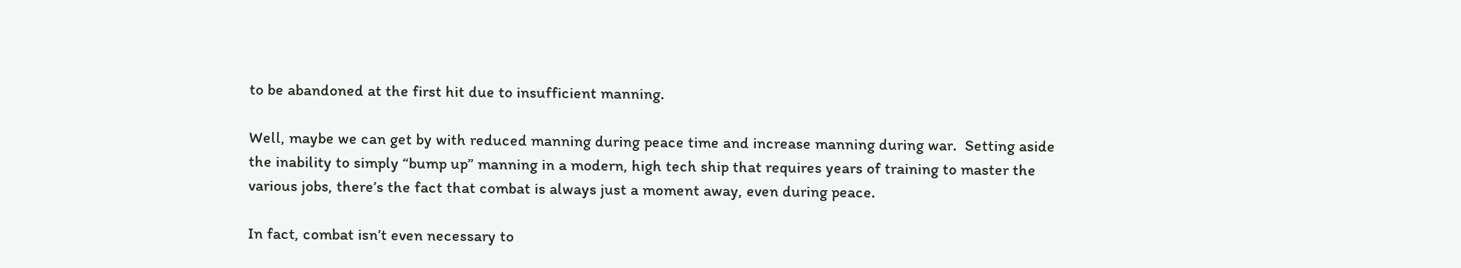to be abandoned at the first hit due to insufficient manning.

Well, maybe we can get by with reduced manning during peace time and increase manning during war.  Setting aside the inability to simply “bump up” manning in a modern, high tech ship that requires years of training to master the various jobs, there’s the fact that combat is always just a moment away, even during peace.

In fact, combat isn’t even necessary to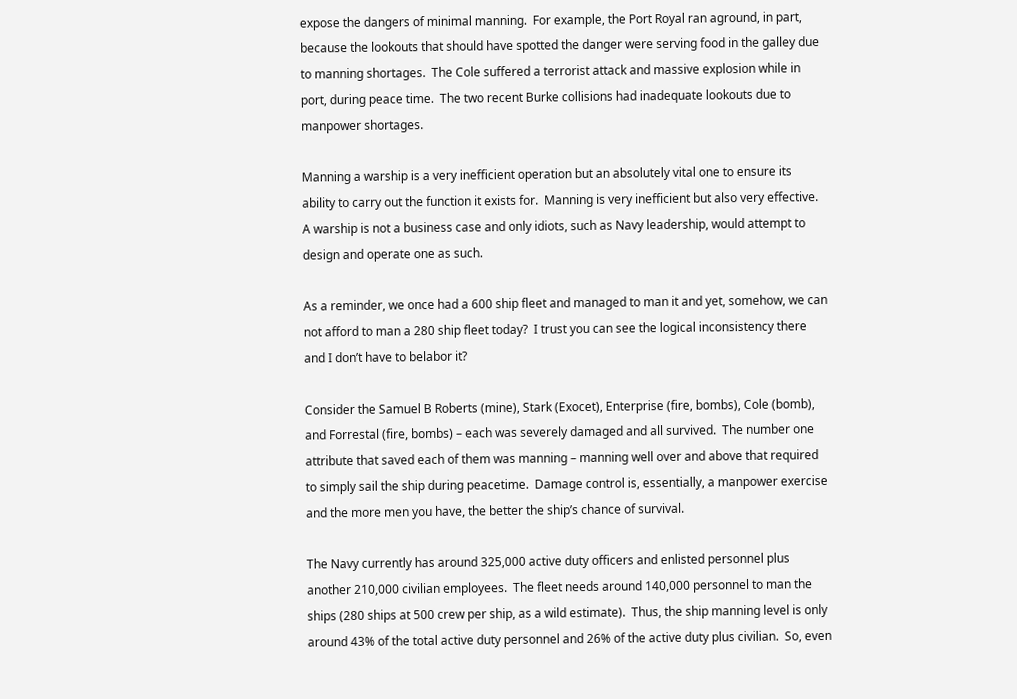expose the dangers of minimal manning.  For example, the Port Royal ran aground, in part, because the lookouts that should have spotted the danger were serving food in the galley due to manning shortages.  The Cole suffered a terrorist attack and massive explosion while in port, during peace time.  The two recent Burke collisions had inadequate lookouts due to manpower shortages.

Manning a warship is a very inefficient operation but an absolutely vital one to ensure its ability to carry out the function it exists for.  Manning is very inefficient but also very effective.  A warship is not a business case and only idiots, such as Navy leadership, would attempt to design and operate one as such.

As a reminder, we once had a 600 ship fleet and managed to man it and yet, somehow, we can not afford to man a 280 ship fleet today?  I trust you can see the logical inconsistency there and I don’t have to belabor it?

Consider the Samuel B Roberts (mine), Stark (Exocet), Enterprise (fire, bombs), Cole (bomb), and Forrestal (fire, bombs) – each was severely damaged and all survived.  The number one attribute that saved each of them was manning – manning well over and above that required to simply sail the ship during peacetime.  Damage control is, essentially, a manpower exercise and the more men you have, the better the ship’s chance of survival.

The Navy currently has around 325,000 active duty officers and enlisted personnel plus another 210,000 civilian employees.  The fleet needs around 140,000 personnel to man the ships (280 ships at 500 crew per ship, as a wild estimate).  Thus, the ship manning level is only around 43% of the total active duty personnel and 26% of the active duty plus civilian.  So, even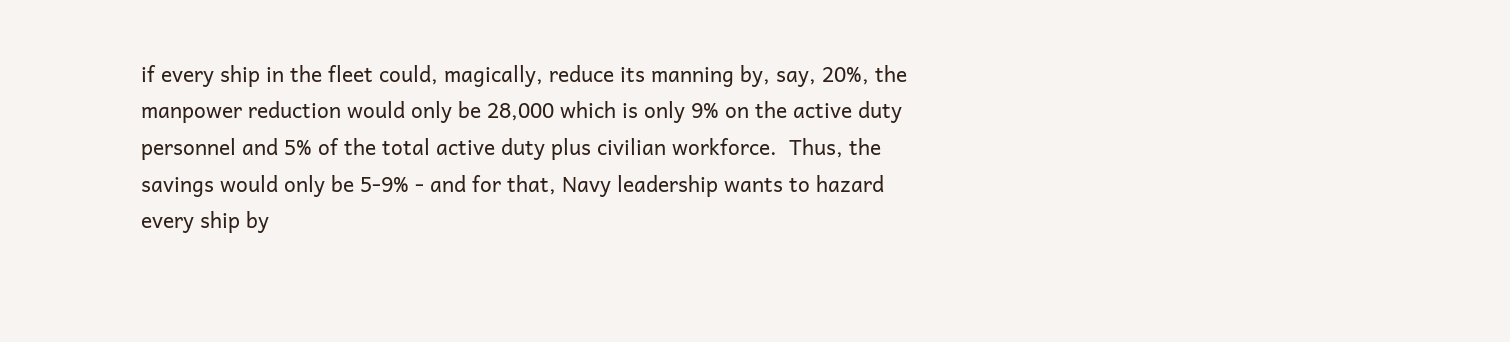if every ship in the fleet could, magically, reduce its manning by, say, 20%, the manpower reduction would only be 28,000 which is only 9% on the active duty personnel and 5% of the total active duty plus civilian workforce.  Thus, the savings would only be 5-9% - and for that, Navy leadership wants to hazard every ship by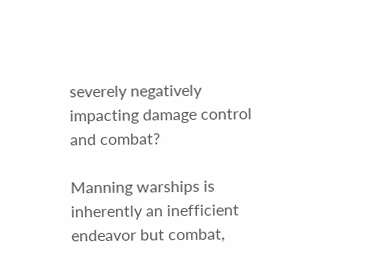severely negatively impacting damage control and combat?

Manning warships is inherently an inefficient endeavor but combat,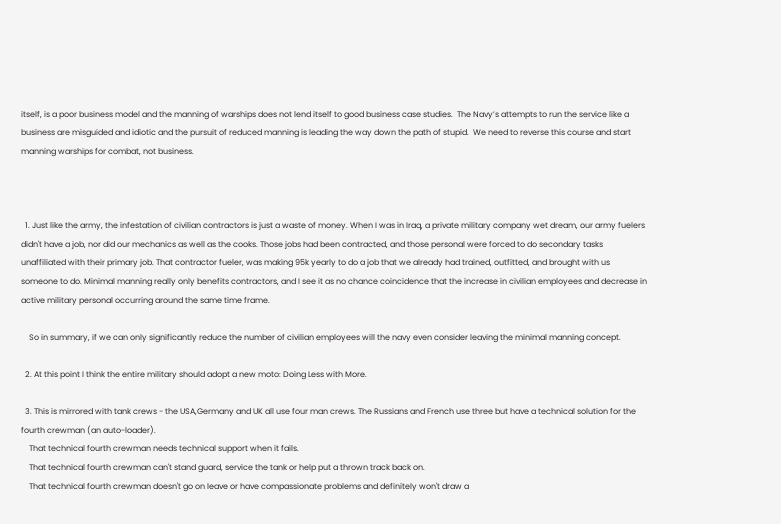itself, is a poor business model and the manning of warships does not lend itself to good business case studies.  The Navy’s attempts to run the service like a business are misguided and idiotic and the pursuit of reduced manning is leading the way down the path of stupid.  We need to reverse this course and start manning warships for combat, not business.



  1. Just like the army, the infestation of civilian contractors is just a waste of money. When I was in Iraq, a private military company wet dream, our army fuelers didn't have a job, nor did our mechanics as well as the cooks. Those jobs had been contracted, and those personal were forced to do secondary tasks unaffiliated with their primary job. That contractor fueler, was making 95k yearly to do a job that we already had trained, outfitted, and brought with us someone to do. Minimal manning really only benefits contractors, and I see it as no chance coincidence that the increase in civilian employees and decrease in active military personal occurring around the same time frame.

    So in summary, if we can only significantly reduce the number of civilian employees will the navy even consider leaving the minimal manning concept.

  2. At this point I think the entire military should adopt a new moto: Doing Less with More.

  3. This is mirrored with tank crews - the USA,Germany and UK all use four man crews. The Russians and French use three but have a technical solution for the fourth crewman (an auto-loader).
    That technical fourth crewman needs technical support when it fails.
    That technical fourth crewman can't stand guard, service the tank or help put a thrown track back on.
    That technical fourth crewman doesn't go on leave or have compassionate problems and definitely won't draw a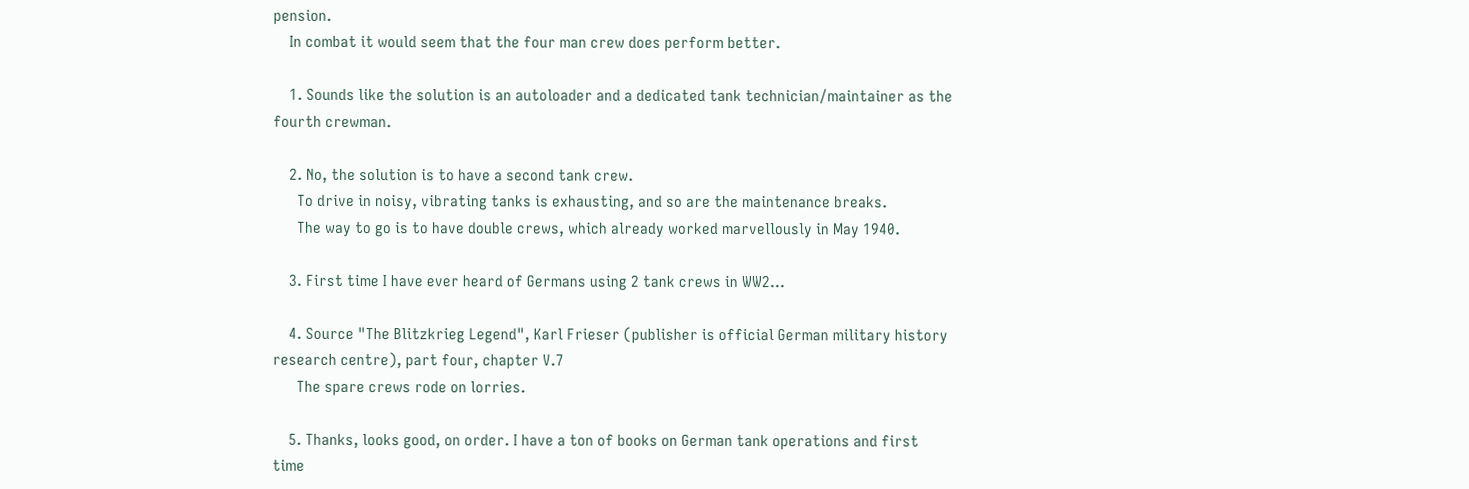pension.
    In combat it would seem that the four man crew does perform better.

    1. Sounds like the solution is an autoloader and a dedicated tank technician/maintainer as the fourth crewman.

    2. No, the solution is to have a second tank crew.
      To drive in noisy, vibrating tanks is exhausting, and so are the maintenance breaks.
      The way to go is to have double crews, which already worked marvellously in May 1940.

    3. First time I have ever heard of Germans using 2 tank crews in WW2...

    4. Source "The Blitzkrieg Legend", Karl Frieser (publisher is official German military history research centre), part four, chapter V.7
      The spare crews rode on lorries.

    5. Thanks, looks good, on order. I have a ton of books on German tank operations and first time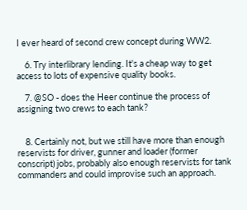I ever heard of second crew concept during WW2.

    6. Try interlibrary lending. It's a cheap way to get access to lots of expensive quality books.

    7. @SO - does the Heer continue the process of assigning two crews to each tank?


    8. Certainly not, but we still have more than enough reservists for driver, gunner and loader (former conscript) jobs, probably also enough reservists for tank commanders and could improvise such an approach.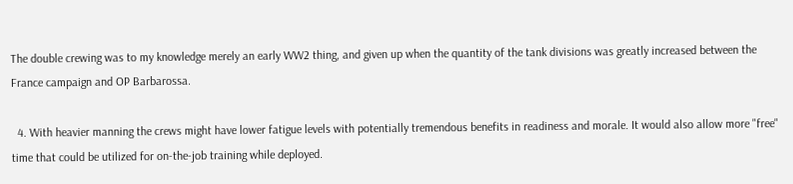The double crewing was to my knowledge merely an early WW2 thing, and given up when the quantity of the tank divisions was greatly increased between the France campaign and OP Barbarossa.

  4. With heavier manning the crews might have lower fatigue levels with potentially tremendous benefits in readiness and morale. It would also allow more "free" time that could be utilized for on-the-job training while deployed.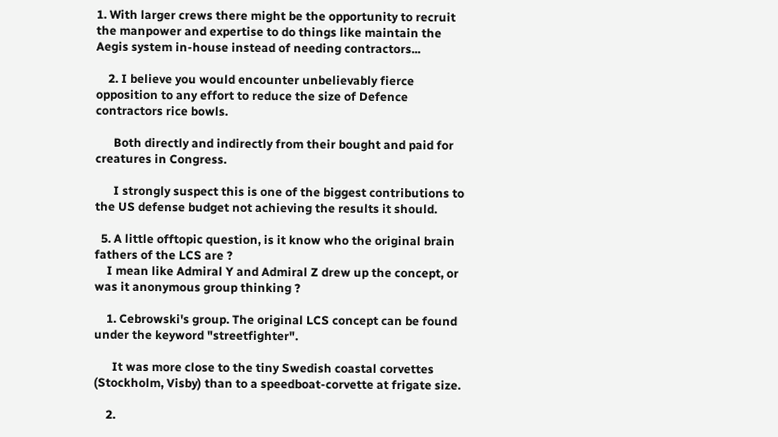1. With larger crews there might be the opportunity to recruit the manpower and expertise to do things like maintain the Aegis system in-house instead of needing contractors...

    2. I believe you would encounter unbelievably fierce opposition to any effort to reduce the size of Defence contractors rice bowls.

      Both directly and indirectly from their bought and paid for creatures in Congress.

      I strongly suspect this is one of the biggest contributions to the US defense budget not achieving the results it should.

  5. A little offtopic question, is it know who the original brain fathers of the LCS are ?
    I mean like Admiral Y and Admiral Z drew up the concept, or was it anonymous group thinking ?

    1. Cebrowski's group. The original LCS concept can be found under the keyword "streetfighter".

      It was more close to the tiny Swedish coastal corvettes (Stockholm, Visby) than to a speedboat-corvette at frigate size.

    2.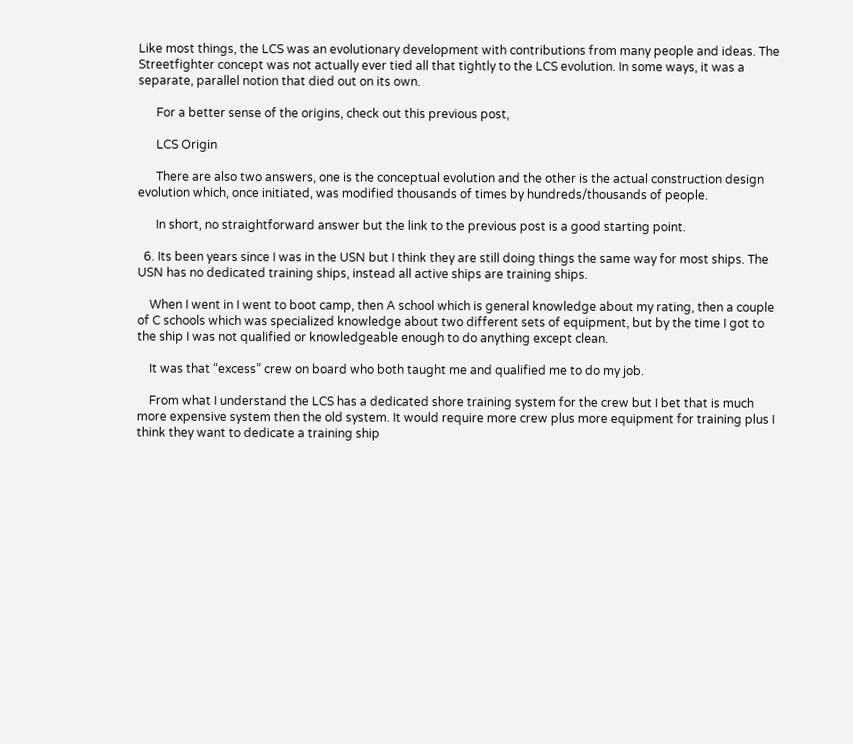Like most things, the LCS was an evolutionary development with contributions from many people and ideas. The Streetfighter concept was not actually ever tied all that tightly to the LCS evolution. In some ways, it was a separate, parallel notion that died out on its own.

      For a better sense of the origins, check out this previous post,

      LCS Origin

      There are also two answers, one is the conceptual evolution and the other is the actual construction design evolution which, once initiated, was modified thousands of times by hundreds/thousands of people.

      In short, no straightforward answer but the link to the previous post is a good starting point.

  6. Its been years since I was in the USN but I think they are still doing things the same way for most ships. The USN has no dedicated training ships, instead all active ships are training ships.

    When I went in I went to boot camp, then A school which is general knowledge about my rating, then a couple of C schools which was specialized knowledge about two different sets of equipment, but by the time I got to the ship I was not qualified or knowledgeable enough to do anything except clean.

    It was that “excess” crew on board who both taught me and qualified me to do my job.

    From what I understand the LCS has a dedicated shore training system for the crew but I bet that is much more expensive system then the old system. It would require more crew plus more equipment for training plus I think they want to dedicate a training ship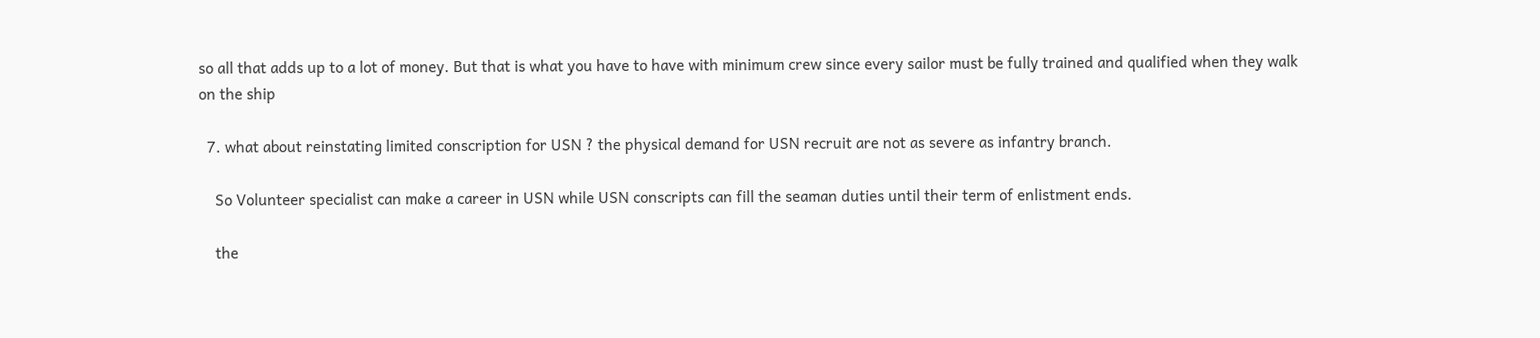so all that adds up to a lot of money. But that is what you have to have with minimum crew since every sailor must be fully trained and qualified when they walk on the ship

  7. what about reinstating limited conscription for USN ? the physical demand for USN recruit are not as severe as infantry branch.

    So Volunteer specialist can make a career in USN while USN conscripts can fill the seaman duties until their term of enlistment ends.

    the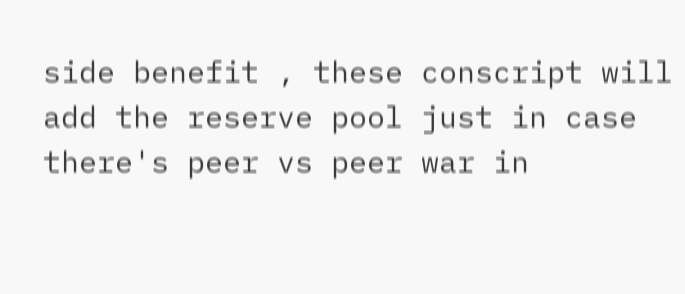side benefit , these conscript will add the reserve pool just in case there's peer vs peer war in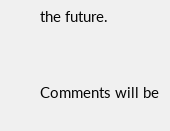the future.


Comments will be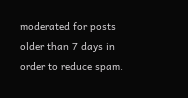moderated for posts older than 7 days in order to reduce spam.